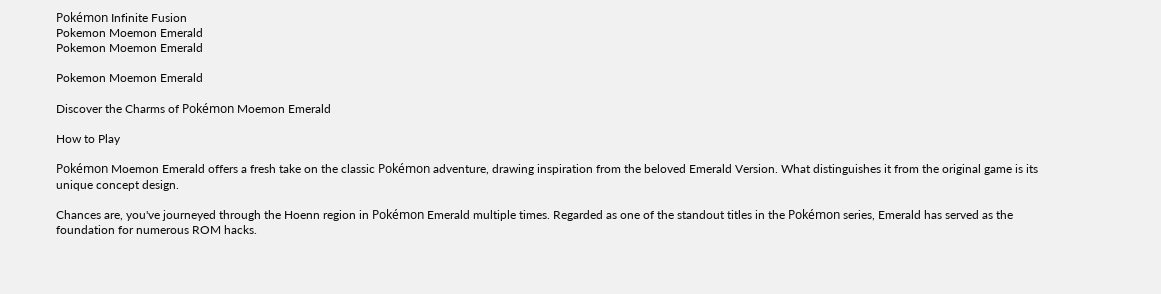Pokémon Infinite Fusion
Pokemon Moemon Emerald
Pokemon Moemon Emerald

Pokemon Moemon Emerald

Discover the Charms of Pokémon Moemon Emerald

How to Play

Pokémon Moemon Emerald offers a fresh take on the classic Pokémon adventure, drawing inspiration from the beloved Emerald Version. What distinguishes it from the original game is its unique concept design.

Chances are, you've journeyed through the Hoenn region in Pokémon Emerald multiple times. Regarded as one of the standout titles in the Pokémon series, Emerald has served as the foundation for numerous ROM hacks.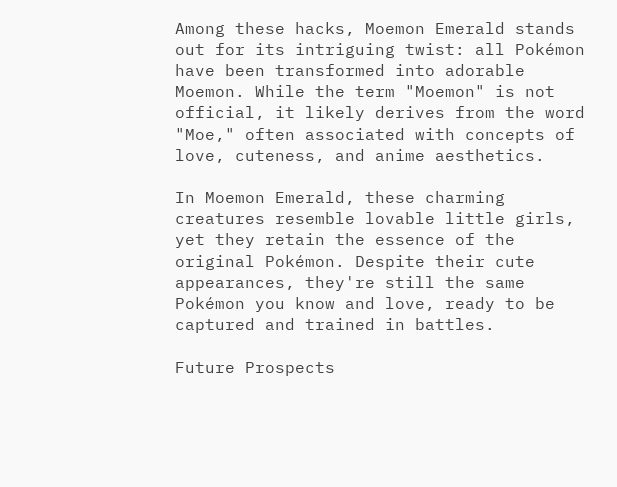Among these hacks, Moemon Emerald stands out for its intriguing twist: all Pokémon have been transformed into adorable Moemon. While the term "Moemon" is not official, it likely derives from the word "Moe," often associated with concepts of love, cuteness, and anime aesthetics.

In Moemon Emerald, these charming creatures resemble lovable little girls, yet they retain the essence of the original Pokémon. Despite their cute appearances, they're still the same Pokémon you know and love, ready to be captured and trained in battles.

Future Prospects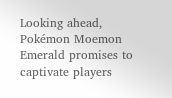Looking ahead, Pokémon Moemon Emerald promises to captivate players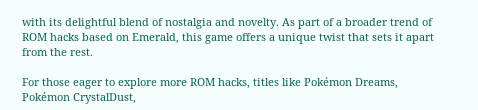with its delightful blend of nostalgia and novelty. As part of a broader trend of ROM hacks based on Emerald, this game offers a unique twist that sets it apart from the rest.

For those eager to explore more ROM hacks, titles like Pokémon Dreams, Pokémon CrystalDust,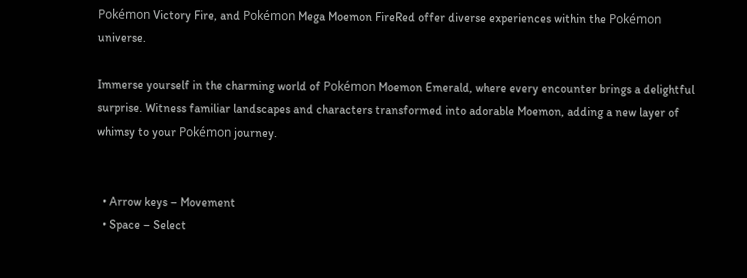Pokémon Victory Fire, and Pokémon Mega Moemon FireRed offer diverse experiences within the Pokémon universe.

Immerse yourself in the charming world of Pokémon Moemon Emerald, where every encounter brings a delightful surprise. Witness familiar landscapes and characters transformed into adorable Moemon, adding a new layer of whimsy to your Pokémon journey.


  • Arrow keys – Movement
  • Space – Select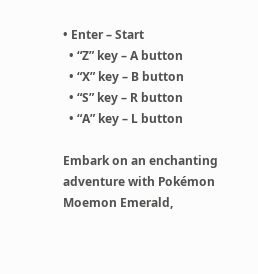• Enter – Start
  • “Z” key – A button
  • “X” key – B button
  • “S” key – R button
  • “A” key – L button

Embark on an enchanting adventure with Pokémon Moemon Emerald,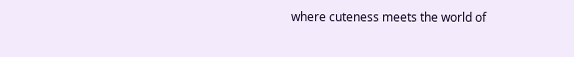where cuteness meets the world of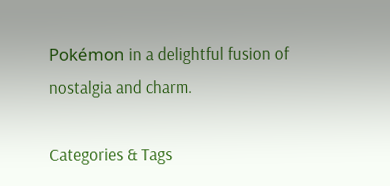Pokémon in a delightful fusion of nostalgia and charm.

Categories & Tags